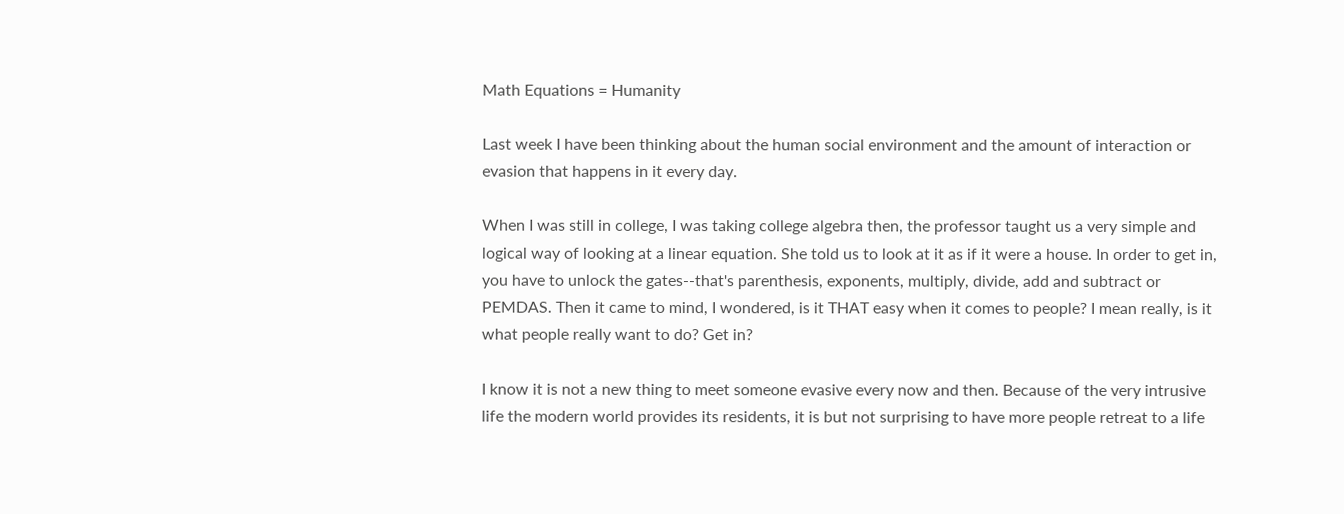Math Equations = Humanity

Last week I have been thinking about the human social environment and the amount of interaction or evasion that happens in it every day.

When I was still in college, I was taking college algebra then, the professor taught us a very simple and logical way of looking at a linear equation. She told us to look at it as if it were a house. In order to get in, you have to unlock the gates--that's parenthesis, exponents, multiply, divide, add and subtract or PEMDAS. Then it came to mind, I wondered, is it THAT easy when it comes to people? I mean really, is it what people really want to do? Get in?

I know it is not a new thing to meet someone evasive every now and then. Because of the very intrusive life the modern world provides its residents, it is but not surprising to have more people retreat to a life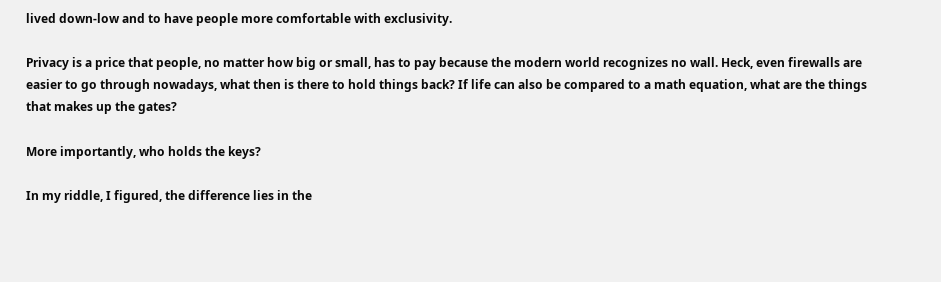lived down-low and to have people more comfortable with exclusivity.

Privacy is a price that people, no matter how big or small, has to pay because the modern world recognizes no wall. Heck, even firewalls are easier to go through nowadays, what then is there to hold things back? If life can also be compared to a math equation, what are the things that makes up the gates?

More importantly, who holds the keys?

In my riddle, I figured, the difference lies in the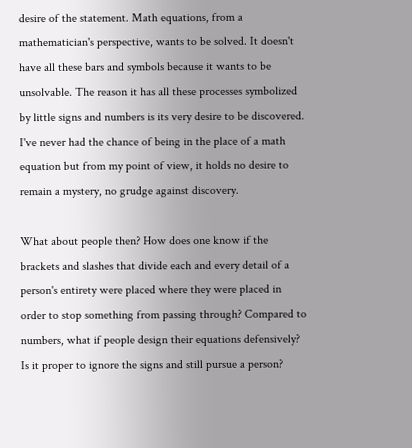desire of the statement. Math equations, from a mathematician's perspective, wants to be solved. It doesn't have all these bars and symbols because it wants to be unsolvable. The reason it has all these processes symbolized by little signs and numbers is its very desire to be discovered. I've never had the chance of being in the place of a math equation but from my point of view, it holds no desire to remain a mystery, no grudge against discovery.

What about people then? How does one know if the brackets and slashes that divide each and every detail of a person's entirety were placed where they were placed in order to stop something from passing through? Compared to numbers, what if people design their equations defensively? Is it proper to ignore the signs and still pursue a person?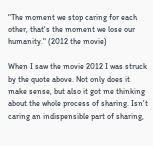"The moment we stop caring for each other, that's the moment we lose our humanity." (2012 the movie)

When I saw the movie 2012 I was struck by the quote above. Not only does it make sense, but also it got me thinking about the whole process of sharing. Isn't caring an indispensible part of sharing,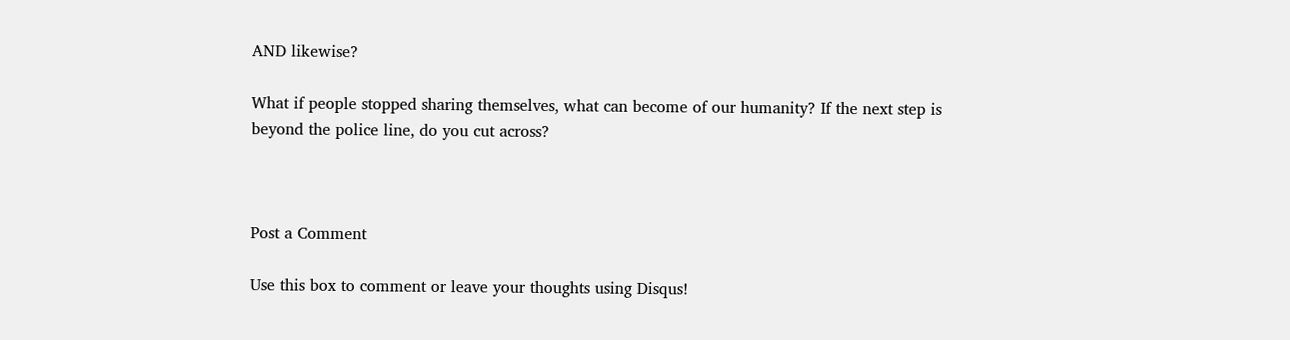AND likewise?

What if people stopped sharing themselves, what can become of our humanity? If the next step is beyond the police line, do you cut across?



Post a Comment

Use this box to comment or leave your thoughts using Disqus!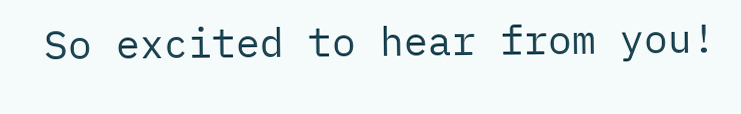So excited to hear from you!